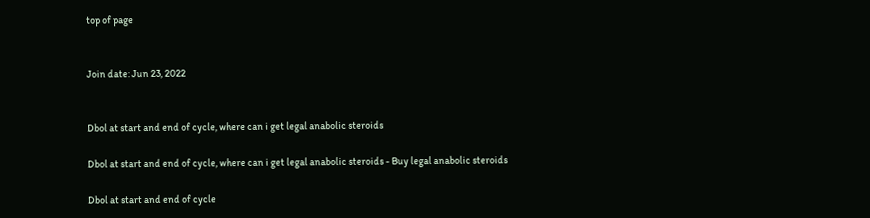top of page


Join date: Jun 23, 2022


Dbol at start and end of cycle, where can i get legal anabolic steroids

Dbol at start and end of cycle, where can i get legal anabolic steroids - Buy legal anabolic steroids

Dbol at start and end of cycle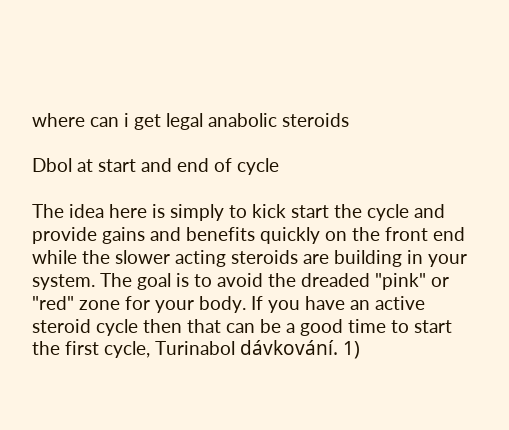where can i get legal anabolic steroids

Dbol at start and end of cycle

The idea here is simply to kick start the cycle and provide gains and benefits quickly on the front end while the slower acting steroids are building in your system. The goal is to avoid the dreaded "pink" or "red" zone for your body. If you have an active steroid cycle then that can be a good time to start the first cycle, Turinabol dávkování. 1)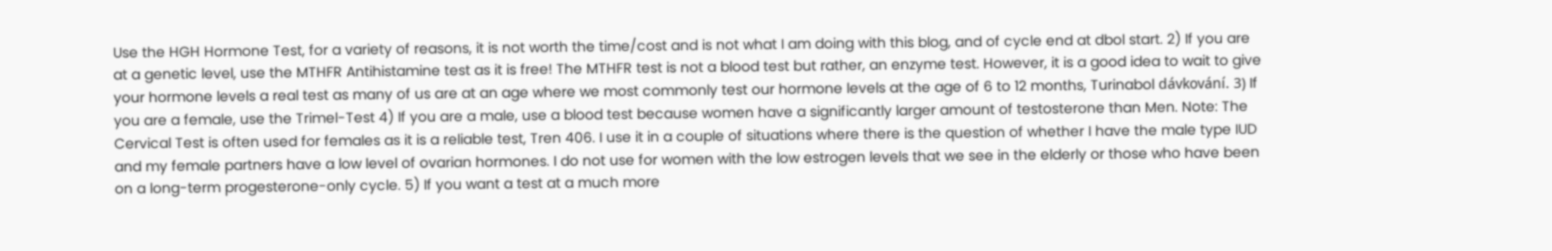Use the HGH Hormone Test, for a variety of reasons, it is not worth the time/cost and is not what I am doing with this blog, and of cycle end at dbol start. 2) If you are at a genetic level, use the MTHFR Antihistamine test as it is free! The MTHFR test is not a blood test but rather, an enzyme test. However, it is a good idea to wait to give your hormone levels a real test as many of us are at an age where we most commonly test our hormone levels at the age of 6 to 12 months, Turinabol dávkování. 3) If you are a female, use the Trimel-Test 4) If you are a male, use a blood test because women have a significantly larger amount of testosterone than Men. Note: The Cervical Test is often used for females as it is a reliable test, Tren 406. I use it in a couple of situations where there is the question of whether I have the male type IUD and my female partners have a low level of ovarian hormones. I do not use for women with the low estrogen levels that we see in the elderly or those who have been on a long-term progesterone-only cycle. 5) If you want a test at a much more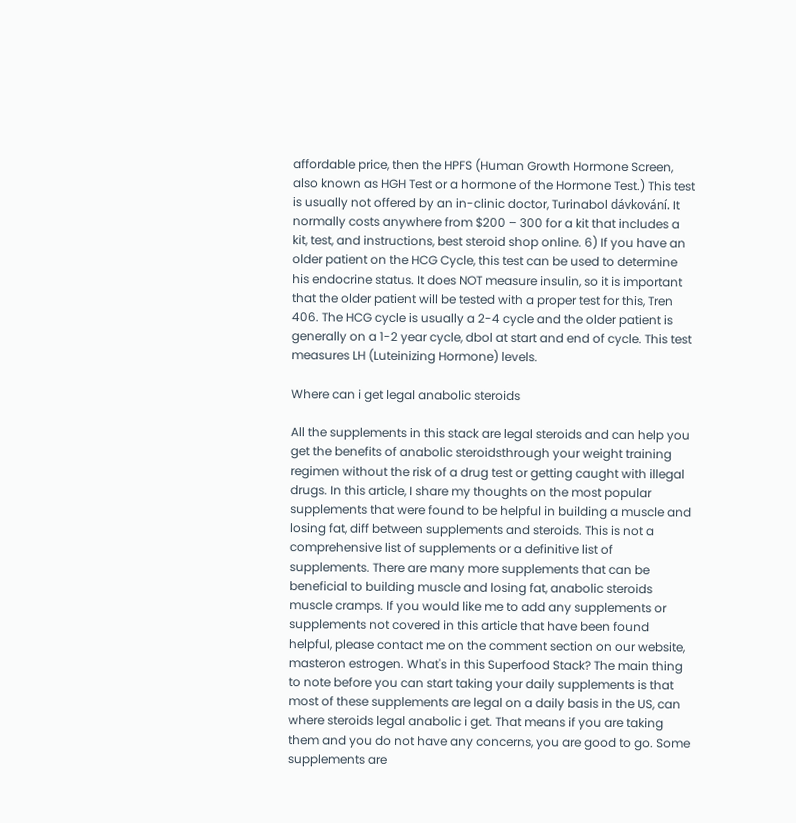affordable price, then the HPFS (Human Growth Hormone Screen, also known as HGH Test or a hormone of the Hormone Test.) This test is usually not offered by an in-clinic doctor, Turinabol dávkování. It normally costs anywhere from $200 – 300 for a kit that includes a kit, test, and instructions, best steroid shop online. 6) If you have an older patient on the HCG Cycle, this test can be used to determine his endocrine status. It does NOT measure insulin, so it is important that the older patient will be tested with a proper test for this, Tren 406. The HCG cycle is usually a 2-4 cycle and the older patient is generally on a 1-2 year cycle, dbol at start and end of cycle. This test measures LH (Luteinizing Hormone) levels.

Where can i get legal anabolic steroids

All the supplements in this stack are legal steroids and can help you get the benefits of anabolic steroidsthrough your weight training regimen without the risk of a drug test or getting caught with illegal drugs. In this article, I share my thoughts on the most popular supplements that were found to be helpful in building a muscle and losing fat, diff between supplements and steroids. This is not a comprehensive list of supplements or a definitive list of supplements. There are many more supplements that can be beneficial to building muscle and losing fat, anabolic steroids muscle cramps. If you would like me to add any supplements or supplements not covered in this article that have been found helpful, please contact me on the comment section on our website, masteron estrogen. What's in this Superfood Stack? The main thing to note before you can start taking your daily supplements is that most of these supplements are legal on a daily basis in the US, can where steroids legal anabolic i get. That means if you are taking them and you do not have any concerns, you are good to go. Some supplements are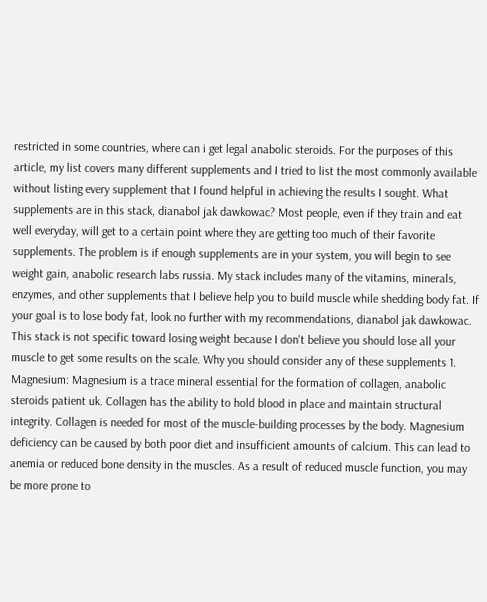restricted in some countries, where can i get legal anabolic steroids. For the purposes of this article, my list covers many different supplements and I tried to list the most commonly available without listing every supplement that I found helpful in achieving the results I sought. What supplements are in this stack, dianabol jak dawkowac? Most people, even if they train and eat well everyday, will get to a certain point where they are getting too much of their favorite supplements. The problem is if enough supplements are in your system, you will begin to see weight gain, anabolic research labs russia. My stack includes many of the vitamins, minerals, enzymes, and other supplements that I believe help you to build muscle while shedding body fat. If your goal is to lose body fat, look no further with my recommendations, dianabol jak dawkowac. This stack is not specific toward losing weight because I don't believe you should lose all your muscle to get some results on the scale. Why you should consider any of these supplements 1. Magnesium: Magnesium is a trace mineral essential for the formation of collagen, anabolic steroids patient uk. Collagen has the ability to hold blood in place and maintain structural integrity. Collagen is needed for most of the muscle-building processes by the body. Magnesium deficiency can be caused by both poor diet and insufficient amounts of calcium. This can lead to anemia or reduced bone density in the muscles. As a result of reduced muscle function, you may be more prone to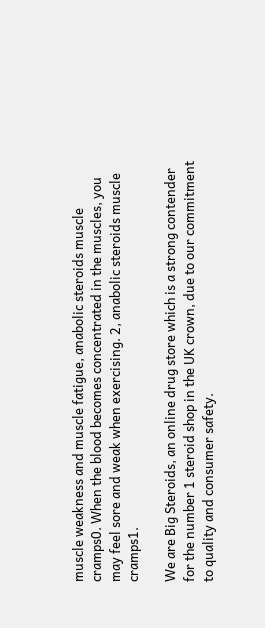muscle weakness and muscle fatigue, anabolic steroids muscle cramps0. When the blood becomes concentrated in the muscles, you may feel sore and weak when exercising. 2, anabolic steroids muscle cramps1.

We are Big Steroids, an online drug store which is a strong contender for the number 1 steroid shop in the UK crown, due to our commitment to quality and consumer safety.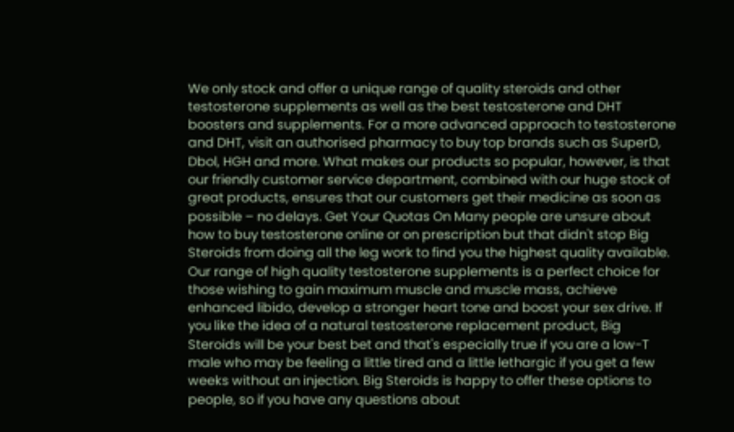We only stock and offer a unique range of quality steroids and other testosterone supplements as well as the best testosterone and DHT boosters and supplements. For a more advanced approach to testosterone and DHT, visit an authorised pharmacy to buy top brands such as SuperD, Dbol, HGH and more. What makes our products so popular, however, is that our friendly customer service department, combined with our huge stock of great products, ensures that our customers get their medicine as soon as possible – no delays. Get Your Quotas On Many people are unsure about how to buy testosterone online or on prescription but that didn't stop Big Steroids from doing all the leg work to find you the highest quality available. Our range of high quality testosterone supplements is a perfect choice for those wishing to gain maximum muscle and muscle mass, achieve enhanced libido, develop a stronger heart tone and boost your sex drive. If you like the idea of a natural testosterone replacement product, Big Steroids will be your best bet and that's especially true if you are a low-T male who may be feeling a little tired and a little lethargic if you get a few weeks without an injection. Big Steroids is happy to offer these options to people, so if you have any questions about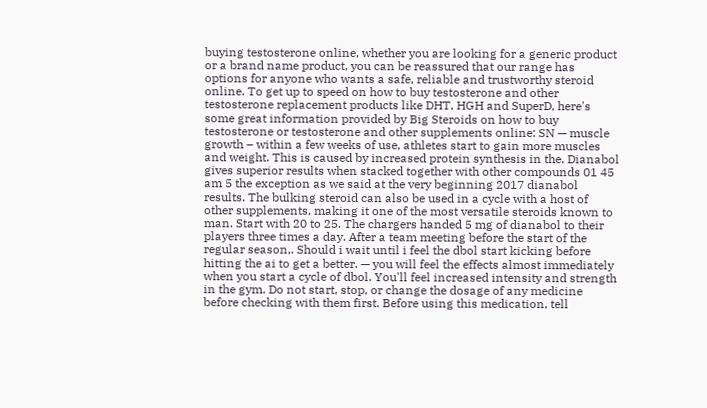buying testosterone online, whether you are looking for a generic product or a brand name product, you can be reassured that our range has options for anyone who wants a safe, reliable and trustworthy steroid online. To get up to speed on how to buy testosterone and other testosterone replacement products like DHT, HGH and SuperD, here's some great information provided by Big Steroids on how to buy testosterone or testosterone and other supplements online: SN — muscle growth – within a few weeks of use, athletes start to gain more muscles and weight. This is caused by increased protein synthesis in the. Dianabol gives superior results when stacked together with other compounds 01 45 am 5 the exception as we said at the very beginning 2017 dianabol results. The bulking steroid can also be used in a cycle with a host of other supplements, making it one of the most versatile steroids known to man. Start with 20 to 25. The chargers handed 5 mg of dianabol to their players three times a day. After a team meeting before the start of the regular season,. Should i wait until i feel the dbol start kicking before hitting the ai to get a better. — you will feel the effects almost immediately when you start a cycle of dbol. You'll feel increased intensity and strength in the gym. Do not start, stop, or change the dosage of any medicine before checking with them first. Before using this medication, tell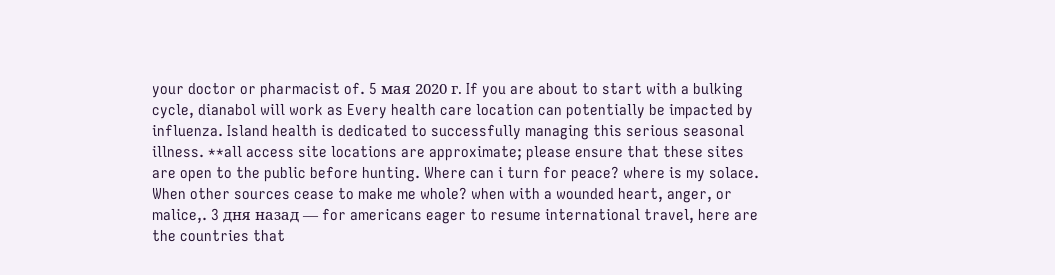your doctor or pharmacist of. 5 мая 2020 г. If you are about to start with a bulking cycle, dianabol will work as Every health care location can potentially be impacted by influenza. Island health is dedicated to successfully managing this serious seasonal illness. **all access site locations are approximate; please ensure that these sites are open to the public before hunting. Where can i turn for peace? where is my solace. When other sources cease to make me whole? when with a wounded heart, anger, or malice,. 3 дня назад — for americans eager to resume international travel, here are the countries that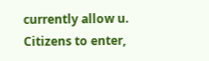currently allow u. Citizens to enter,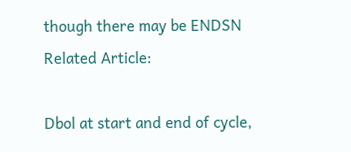though there may be ENDSN Related Article:

Dbol at start and end of cycle,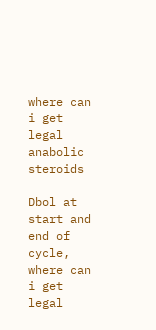where can i get legal anabolic steroids

Dbol at start and end of cycle, where can i get legal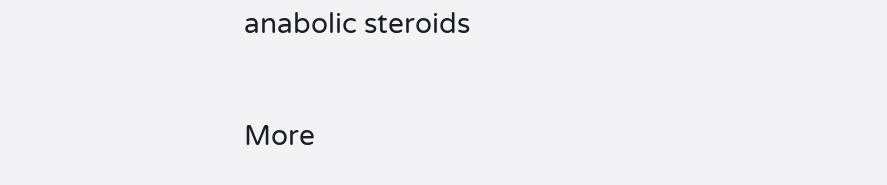anabolic steroids

More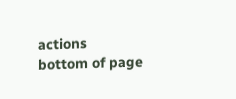actions
bottom of page